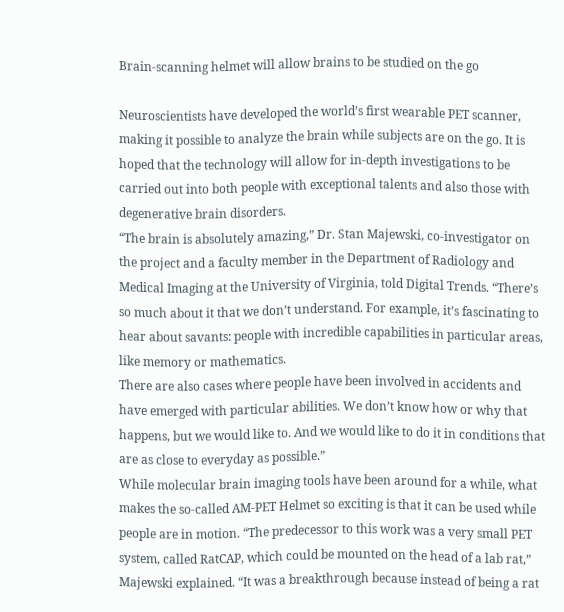Brain-scanning helmet will allow brains to be studied on the go

Neuroscientists have developed the world’s first wearable PET scanner, making it possible to analyze the brain while subjects are on the go. It is hoped that the technology will allow for in-depth investigations to be carried out into both people with exceptional talents and also those with degenerative brain disorders.
“The brain is absolutely amazing,” Dr. Stan Majewski, co-investigator on the project and a faculty member in the Department of Radiology and Medical Imaging at the University of Virginia, told Digital Trends. “There’s so much about it that we don’t understand. For example, it’s fascinating to hear about savants: people with incredible capabilities in particular areas, like memory or mathematics.
There are also cases where people have been involved in accidents and have emerged with particular abilities. We don’t know how or why that happens, but we would like to. And we would like to do it in conditions that are as close to everyday as possible.”
While molecular brain imaging tools have been around for a while, what makes the so-called AM-PET Helmet so exciting is that it can be used while people are in motion. “The predecessor to this work was a very small PET system, called RatCAP, which could be mounted on the head of a lab rat,” Majewski explained. “It was a breakthrough because instead of being a rat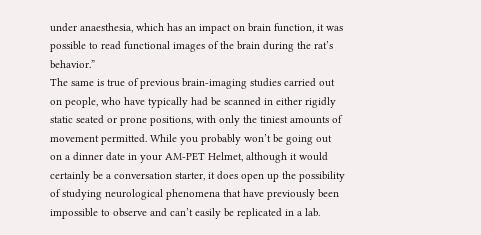under anaesthesia, which has an impact on brain function, it was possible to read functional images of the brain during the rat’s behavior.”
The same is true of previous brain-imaging studies carried out on people, who have typically had be scanned in either rigidly static seated or prone positions, with only the tiniest amounts of movement permitted. While you probably won’t be going out on a dinner date in your AM-PET Helmet, although it would certainly be a conversation starter, it does open up the possibility of studying neurological phenomena that have previously been impossible to observe and can’t easily be replicated in a lab.